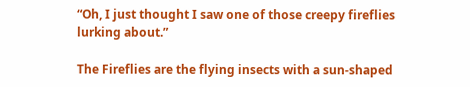“Oh, I just thought I saw one of those creepy fireflies lurking about.”

The Fireflies are the flying insects with a sun-shaped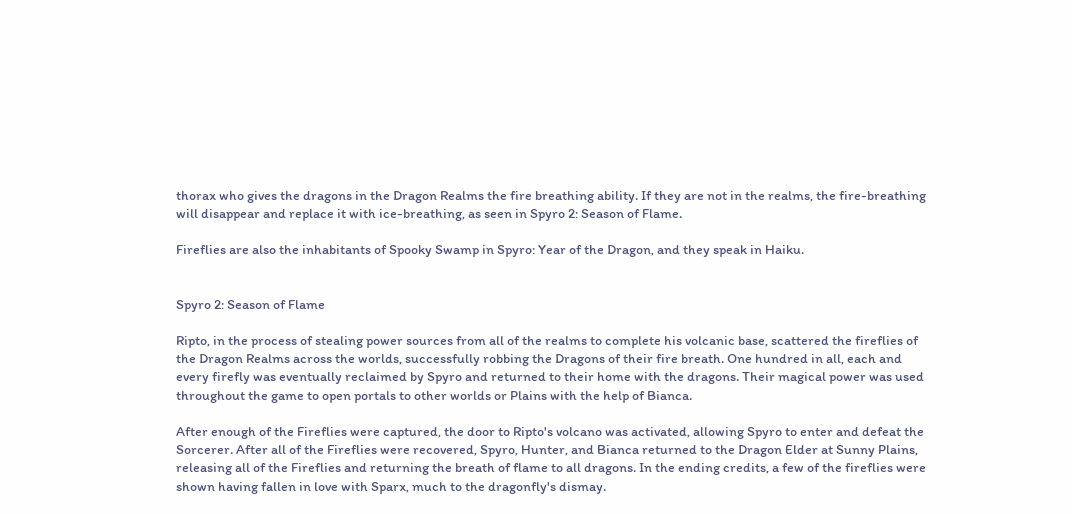thorax who gives the dragons in the Dragon Realms the fire breathing ability. If they are not in the realms, the fire-breathing will disappear and replace it with ice-breathing, as seen in Spyro 2: Season of Flame.

Fireflies are also the inhabitants of Spooky Swamp in Spyro: Year of the Dragon, and they speak in Haiku.


Spyro 2: Season of Flame

Ripto, in the process of stealing power sources from all of the realms to complete his volcanic base, scattered the fireflies of the Dragon Realms across the worlds, successfully robbing the Dragons of their fire breath. One hundred in all, each and every firefly was eventually reclaimed by Spyro and returned to their home with the dragons. Their magical power was used throughout the game to open portals to other worlds or Plains with the help of Bianca.

After enough of the Fireflies were captured, the door to Ripto's volcano was activated, allowing Spyro to enter and defeat the Sorcerer. After all of the Fireflies were recovered, Spyro, Hunter, and Bianca returned to the Dragon Elder at Sunny Plains, releasing all of the Fireflies and returning the breath of flame to all dragons. In the ending credits, a few of the fireflies were shown having fallen in love with Sparx, much to the dragonfly's dismay.